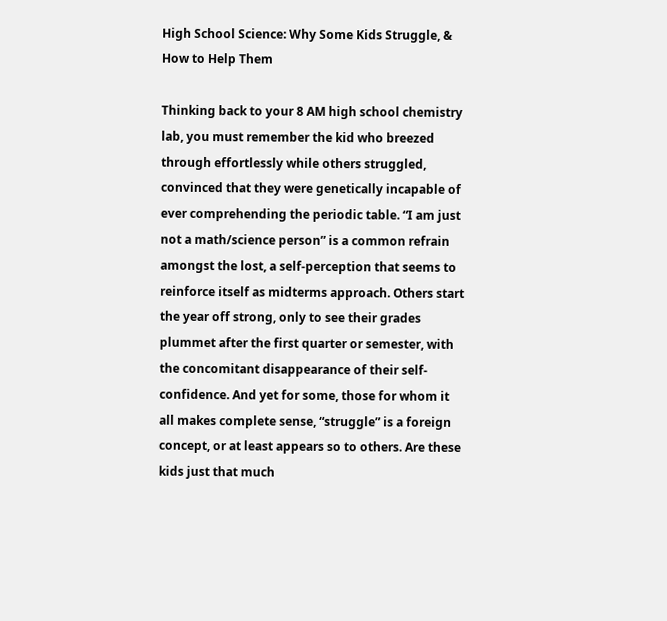High School Science: Why Some Kids Struggle, & How to Help Them

Thinking back to your 8 AM high school chemistry lab, you must remember the kid who breezed through effortlessly while others struggled, convinced that they were genetically incapable of ever comprehending the periodic table. “I am just not a math/science person” is a common refrain amongst the lost, a self-perception that seems to reinforce itself as midterms approach. Others start the year off strong, only to see their grades plummet after the first quarter or semester, with the concomitant disappearance of their self-confidence. And yet for some, those for whom it all makes complete sense, “struggle” is a foreign concept, or at least appears so to others. Are these kids just that much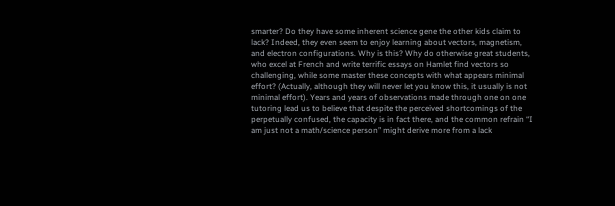smarter? Do they have some inherent science gene the other kids claim to lack? Indeed, they even seem to enjoy learning about vectors, magnetism, and electron configurations. Why is this? Why do otherwise great students, who excel at French and write terrific essays on Hamlet find vectors so challenging, while some master these concepts with what appears minimal effort? (Actually, although they will never let you know this, it usually is not minimal effort). Years and years of observations made through one on one tutoring lead us to believe that despite the perceived shortcomings of the perpetually confused, the capacity is in fact there, and the common refrain “I am just not a math/science person” might derive more from a lack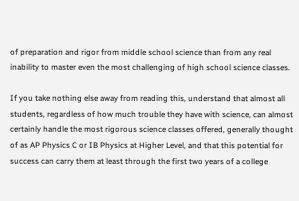of preparation and rigor from middle school science than from any real inability to master even the most challenging of high school science classes.

If you take nothing else away from reading this, understand that almost all students, regardless of how much trouble they have with science, can almost certainly handle the most rigorous science classes offered, generally thought of as AP Physics C or IB Physics at Higher Level, and that this potential for success can carry them at least through the first two years of a college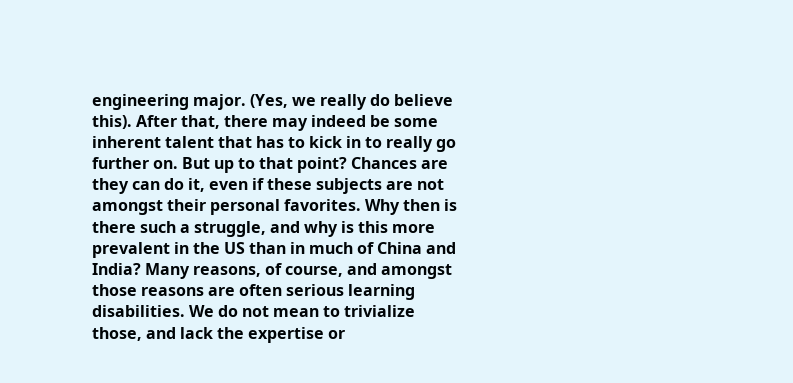engineering major. (Yes, we really do believe this). After that, there may indeed be some inherent talent that has to kick in to really go further on. But up to that point? Chances are they can do it, even if these subjects are not amongst their personal favorites. Why then is there such a struggle, and why is this more prevalent in the US than in much of China and India? Many reasons, of course, and amongst those reasons are often serious learning disabilities. We do not mean to trivialize those, and lack the expertise or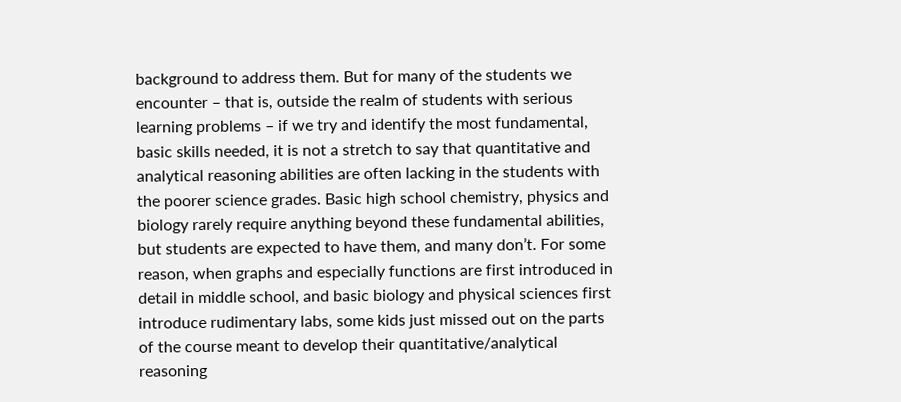background to address them. But for many of the students we encounter – that is, outside the realm of students with serious learning problems – if we try and identify the most fundamental, basic skills needed, it is not a stretch to say that quantitative and analytical reasoning abilities are often lacking in the students with the poorer science grades. Basic high school chemistry, physics and biology rarely require anything beyond these fundamental abilities, but students are expected to have them, and many don’t. For some reason, when graphs and especially functions are first introduced in detail in middle school, and basic biology and physical sciences first introduce rudimentary labs, some kids just missed out on the parts of the course meant to develop their quantitative/analytical reasoning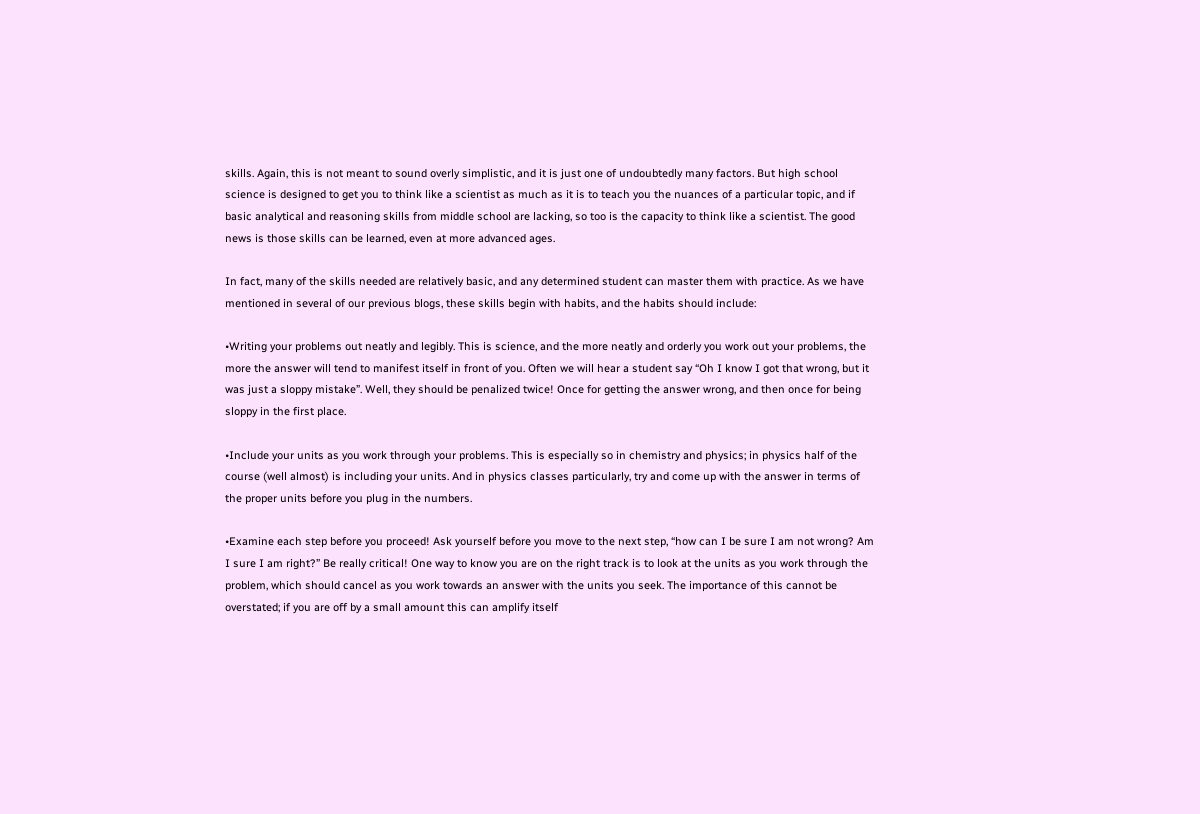skills. Again, this is not meant to sound overly simplistic, and it is just one of undoubtedly many factors. But high school science is designed to get you to think like a scientist as much as it is to teach you the nuances of a particular topic, and if basic analytical and reasoning skills from middle school are lacking, so too is the capacity to think like a scientist. The good news is those skills can be learned, even at more advanced ages.

In fact, many of the skills needed are relatively basic, and any determined student can master them with practice. As we have mentioned in several of our previous blogs, these skills begin with habits, and the habits should include:

•Writing your problems out neatly and legibly. This is science, and the more neatly and orderly you work out your problems, the more the answer will tend to manifest itself in front of you. Often we will hear a student say “Oh I know I got that wrong, but it was just a sloppy mistake”. Well, they should be penalized twice! Once for getting the answer wrong, and then once for being sloppy in the first place.

•Include your units as you work through your problems. This is especially so in chemistry and physics; in physics half of the course (well almost) is including your units. And in physics classes particularly, try and come up with the answer in terms of the proper units before you plug in the numbers.

•Examine each step before you proceed! Ask yourself before you move to the next step, “how can I be sure I am not wrong? Am I sure I am right?” Be really critical! One way to know you are on the right track is to look at the units as you work through the problem, which should cancel as you work towards an answer with the units you seek. The importance of this cannot be overstated; if you are off by a small amount this can amplify itself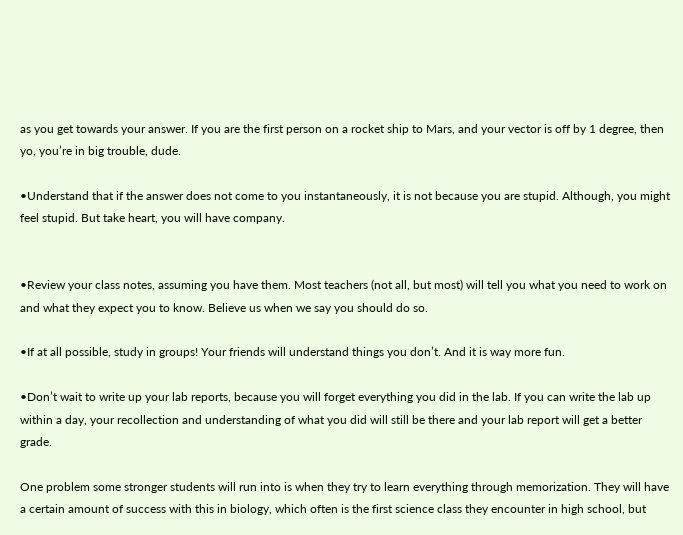as you get towards your answer. If you are the first person on a rocket ship to Mars, and your vector is off by 1 degree, then yo, you’re in big trouble, dude.

•Understand that if the answer does not come to you instantaneously, it is not because you are stupid. Although, you might feel stupid. But take heart, you will have company.


•Review your class notes, assuming you have them. Most teachers (not all, but most) will tell you what you need to work on and what they expect you to know. Believe us when we say you should do so.

•If at all possible, study in groups! Your friends will understand things you don’t. And it is way more fun.

•Don’t wait to write up your lab reports, because you will forget everything you did in the lab. If you can write the lab up within a day, your recollection and understanding of what you did will still be there and your lab report will get a better grade.

One problem some stronger students will run into is when they try to learn everything through memorization. They will have a certain amount of success with this in biology, which often is the first science class they encounter in high school, but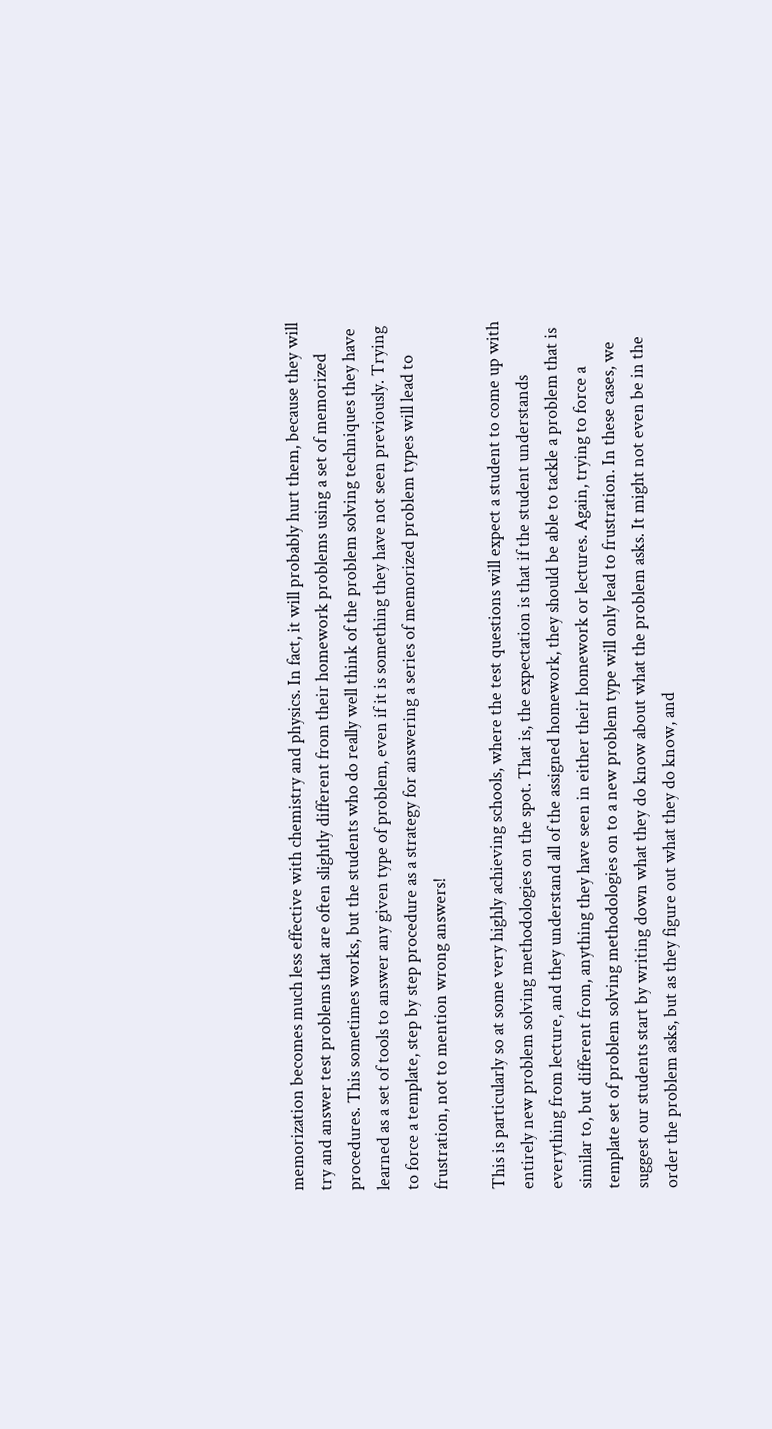memorization becomes much less effective with chemistry and physics. In fact, it will probably hurt them, because they will try and answer test problems that are often slightly different from their homework problems using a set of memorized procedures. This sometimes works, but the students who do really well think of the problem solving techniques they have learned as a set of tools to answer any given type of problem, even if it is something they have not seen previously. Trying to force a template, step by step procedure as a strategy for answering a series of memorized problem types will lead to frustration, not to mention wrong answers!

This is particularly so at some very highly achieving schools, where the test questions will expect a student to come up with entirely new problem solving methodologies on the spot. That is, the expectation is that if the student understands everything from lecture, and they understand all of the assigned homework, they should be able to tackle a problem that is similar to, but different from, anything they have seen in either their homework or lectures. Again, trying to force a template set of problem solving methodologies on to a new problem type will only lead to frustration. In these cases, we suggest our students start by writing down what they do know about what the problem asks. It might not even be in the order the problem asks, but as they figure out what they do know, and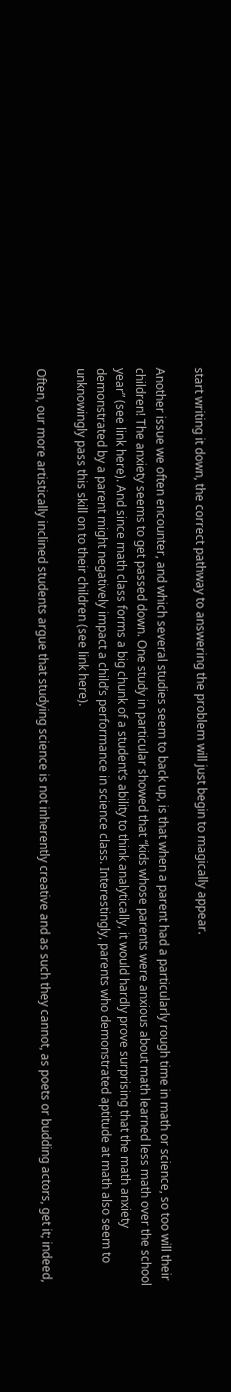start writing it down, the correct pathway to answering the problem will just begin to magically appear.

Another issue we often encounter, and which several studies seem to back up, is that when a parent had a particularly rough time in math or science, so too will their children! The anxiety seems to get passed down. One study in particular showed that “kids whose parents were anxious about math learned less math over the school year” (see link here). And since math class forms a big chunk of a student’s ability to think analytically, it would hardly prove surprising that the math anxiety demonstrated by a parent might negatively impact a child’s performance in science class. Interestingly, parents who demonstrated aptitude at math also seem to unknowingly pass this skill on to their children (see link here).

Often, our more artistically inclined students argue that studying science is not inherently creative and as such they cannot, as poets or budding actors, get it; indeed,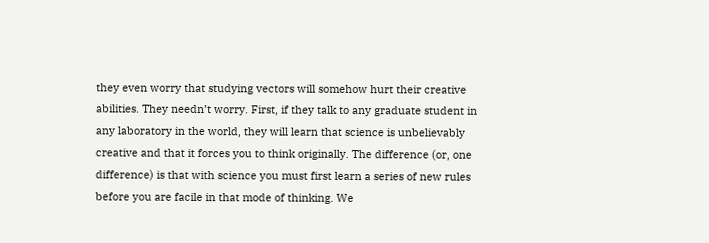they even worry that studying vectors will somehow hurt their creative abilities. They needn’t worry. First, if they talk to any graduate student in any laboratory in the world, they will learn that science is unbelievably creative and that it forces you to think originally. The difference (or, one difference) is that with science you must first learn a series of new rules before you are facile in that mode of thinking. We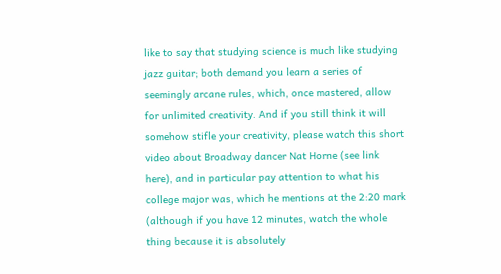like to say that studying science is much like studying jazz guitar; both demand you learn a series of seemingly arcane rules, which, once mastered, allow for unlimited creativity. And if you still think it will somehow stifle your creativity, please watch this short video about Broadway dancer Nat Horne (see link here), and in particular pay attention to what his college major was, which he mentions at the 2:20 mark (although if you have 12 minutes, watch the whole thing because it is absolutely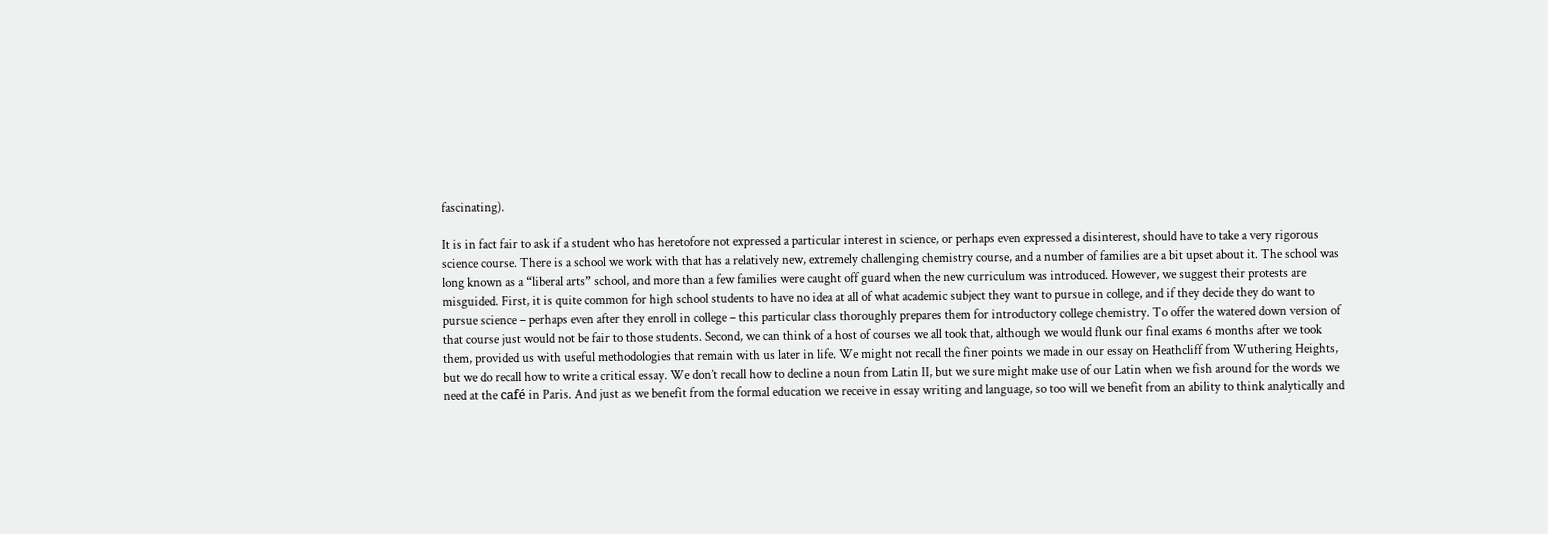fascinating).

It is in fact fair to ask if a student who has heretofore not expressed a particular interest in science, or perhaps even expressed a disinterest, should have to take a very rigorous science course. There is a school we work with that has a relatively new, extremely challenging chemistry course, and a number of families are a bit upset about it. The school was long known as a “liberal arts” school, and more than a few families were caught off guard when the new curriculum was introduced. However, we suggest their protests are misguided. First, it is quite common for high school students to have no idea at all of what academic subject they want to pursue in college, and if they decide they do want to pursue science – perhaps even after they enroll in college – this particular class thoroughly prepares them for introductory college chemistry. To offer the watered down version of that course just would not be fair to those students. Second, we can think of a host of courses we all took that, although we would flunk our final exams 6 months after we took them, provided us with useful methodologies that remain with us later in life. We might not recall the finer points we made in our essay on Heathcliff from Wuthering Heights, but we do recall how to write a critical essay. We don’t recall how to decline a noun from Latin II, but we sure might make use of our Latin when we fish around for the words we need at the café in Paris. And just as we benefit from the formal education we receive in essay writing and language, so too will we benefit from an ability to think analytically and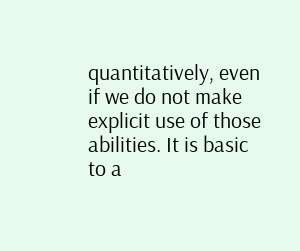quantitatively, even if we do not make explicit use of those abilities. It is basic to a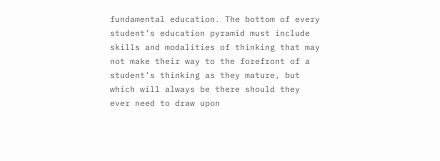fundamental education. The bottom of every student’s education pyramid must include skills and modalities of thinking that may not make their way to the forefront of a student’s thinking as they mature, but which will always be there should they ever need to draw upon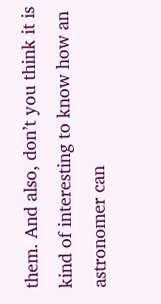them. And also, don’t you think it is kind of interesting to know how an astronomer can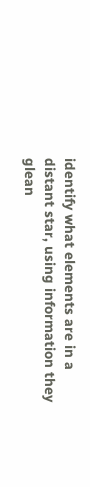identify what elements are in a distant star, using information they glean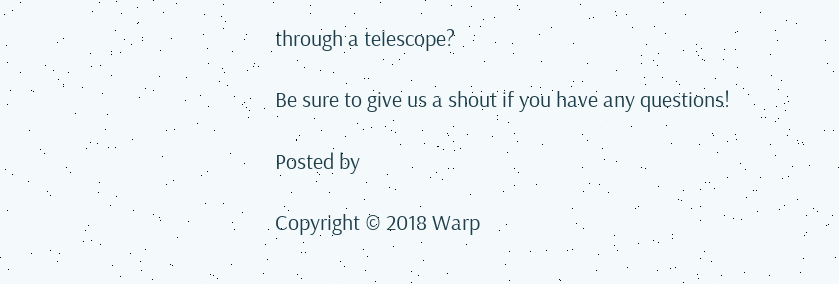through a telescope?

Be sure to give us a shout if you have any questions!

Posted by

Copyright © 2018 Warp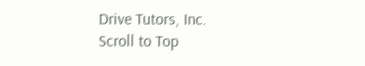Drive Tutors, Inc.
Scroll to Top